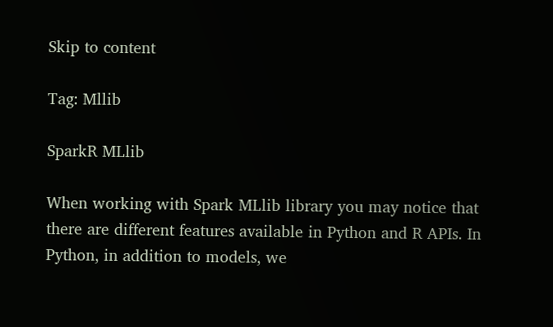Skip to content

Tag: Mllib

SparkR MLlib

When working with Spark MLlib library you may notice that there are different features available in Python and R APIs. In Python, in addition to models, we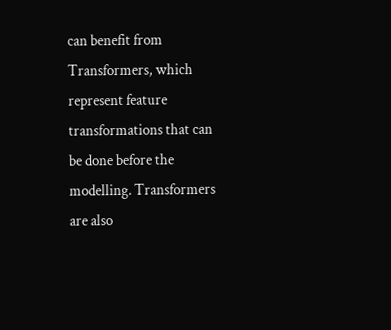can benefit from Transformers, which represent feature transformations that can be done before the modelling. Transformers are also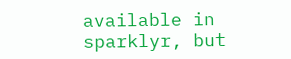available in sparklyr, but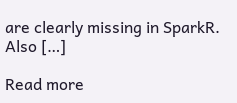are clearly missing in SparkR. Also […]

Read more